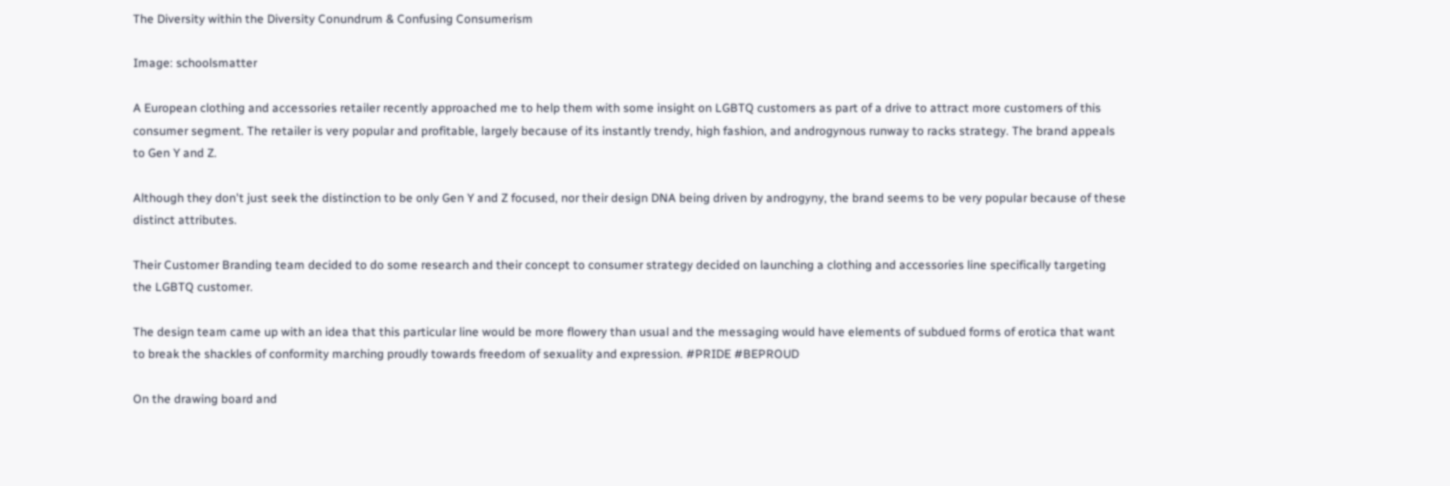The Diversity within the Diversity Conundrum & Confusing Consumerism

Image: schoolsmatter

A European clothing and accessories retailer recently approached me to help them with some insight on LGBTQ customers as part of a drive to attract more customers of this consumer segment. The retailer is very popular and profitable, largely because of its instantly trendy, high fashion, and androgynous runway to racks strategy. The brand appeals to Gen Y and Z.

Although they don't just seek the distinction to be only Gen Y and Z focused, nor their design DNA being driven by androgyny, the brand seems to be very popular because of these distinct attributes.

Their Customer Branding team decided to do some research and their concept to consumer strategy decided on launching a clothing and accessories line specifically targeting the LGBTQ customer.

The design team came up with an idea that this particular line would be more flowery than usual and the messaging would have elements of subdued forms of erotica that want to break the shackles of conformity marching proudly towards freedom of sexuality and expression. #PRIDE #BEPROUD

On the drawing board and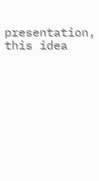presentation, this idea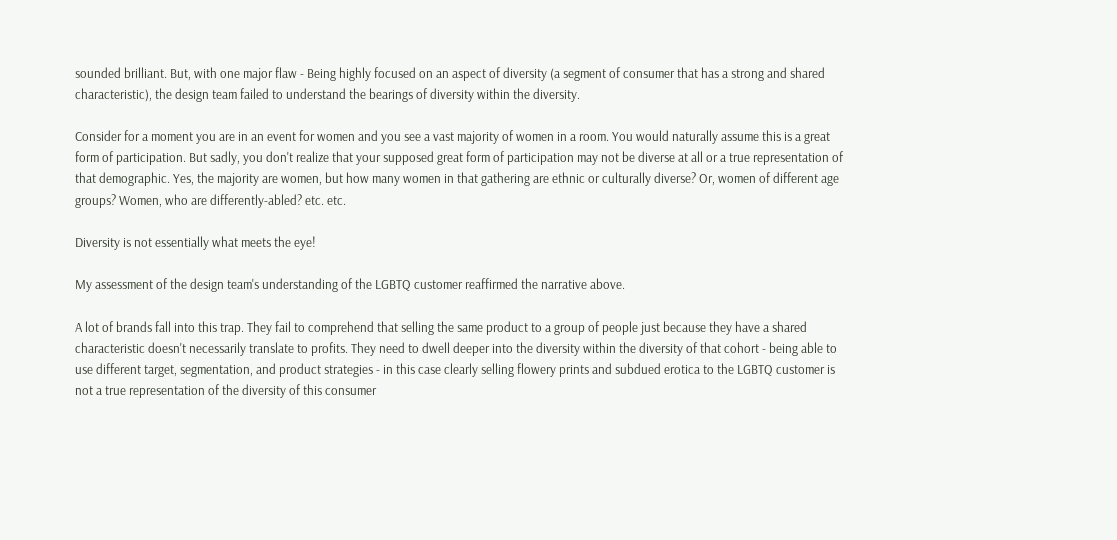sounded brilliant. But, with one major flaw - Being highly focused on an aspect of diversity (a segment of consumer that has a strong and shared characteristic), the design team failed to understand the bearings of diversity within the diversity.

Consider for a moment you are in an event for women and you see a vast majority of women in a room. You would naturally assume this is a great form of participation. But sadly, you don't realize that your supposed great form of participation may not be diverse at all or a true representation of that demographic. Yes, the majority are women, but how many women in that gathering are ethnic or culturally diverse? Or, women of different age groups? Women, who are differently-abled? etc. etc.

Diversity is not essentially what meets the eye!

My assessment of the design team's understanding of the LGBTQ customer reaffirmed the narrative above.

A lot of brands fall into this trap. They fail to comprehend that selling the same product to a group of people just because they have a shared characteristic doesn't necessarily translate to profits. They need to dwell deeper into the diversity within the diversity of that cohort - being able to use different target, segmentation, and product strategies - in this case clearly selling flowery prints and subdued erotica to the LGBTQ customer is not a true representation of the diversity of this consumer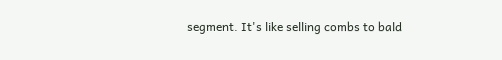segment. It's like selling combs to bald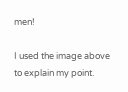men!

I used the image above to explain my point.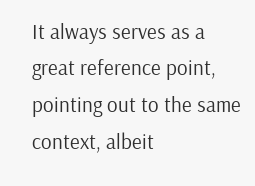It always serves as a great reference point, pointing out to the same context, albeit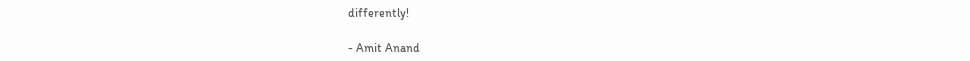differently!

- Amit Anand